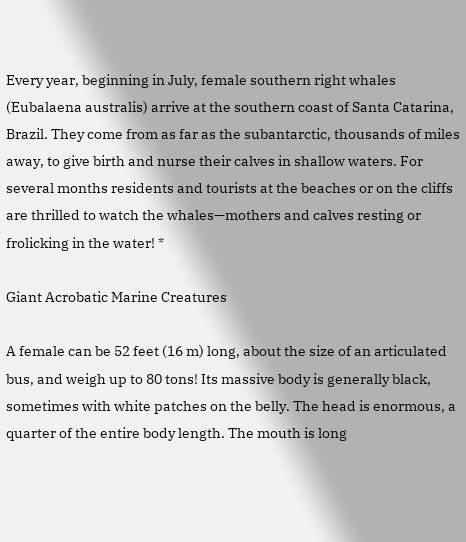Every year, beginning in July, female southern right whales (Eubalaena australis) arrive at the southern coast of Santa Catarina, Brazil. They come from as far as the subantarctic, thousands of miles away, to give birth and nurse their calves in shallow waters. For several months residents and tourists at the beaches or on the cliffs are thrilled to watch the whales—mothers and calves resting or frolicking in the water! *

Giant Acrobatic Marine Creatures

A female can be 52 feet (16 m) long, about the size of an articulated bus, and weigh up to 80 tons! Its massive body is generally black, sometimes with white patches on the belly. The head is enormous, a quarter of the entire body length. The mouth is long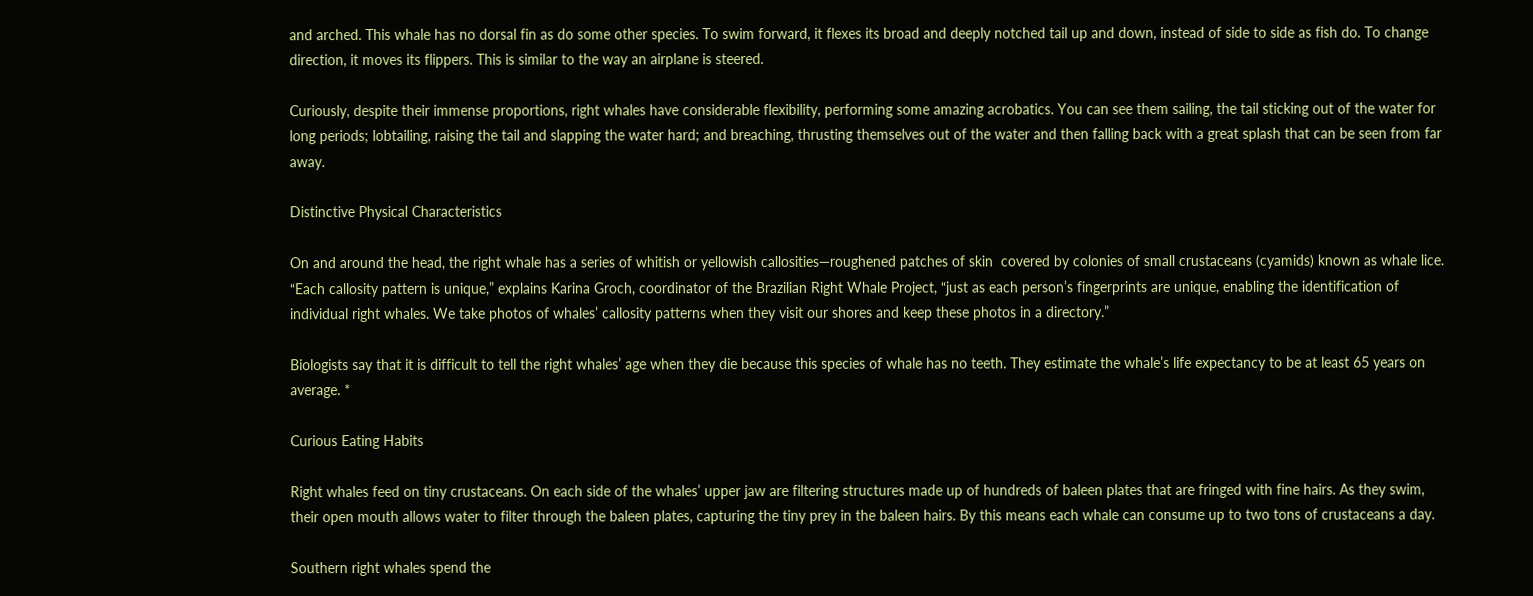and arched. This whale has no dorsal fin as do some other species. To swim forward, it flexes its broad and deeply notched tail up and down, instead of side to side as fish do. To change direction, it moves its flippers. This is similar to the way an airplane is steered.

Curiously, despite their immense proportions, right whales have considerable flexibility, performing some amazing acrobatics. You can see them sailing, the tail sticking out of the water for long periods; lobtailing, raising the tail and slapping the water hard; and breaching, thrusting themselves out of the water and then falling back with a great splash that can be seen from far away.

Distinctive Physical Characteristics

On and around the head, the right whale has a series of whitish or yellowish callosities—roughened patches of skin  covered by colonies of small crustaceans (cyamids) known as whale lice. “Each callosity pattern is unique,” explains Karina Groch, coordinator of the Brazilian Right Whale Project, “just as each person’s fingerprints are unique, enabling the identification of individual right whales. We take photos of whales’ callosity patterns when they visit our shores and keep these photos in a directory.”

Biologists say that it is difficult to tell the right whales’ age when they die because this species of whale has no teeth. They estimate the whale’s life expectancy to be at least 65 years on average. *

Curious Eating Habits

Right whales feed on tiny crustaceans. On each side of the whales’ upper jaw are filtering structures made up of hundreds of baleen plates that are fringed with fine hairs. As they swim, their open mouth allows water to filter through the baleen plates, capturing the tiny prey in the baleen hairs. By this means each whale can consume up to two tons of crustaceans a day.

Southern right whales spend the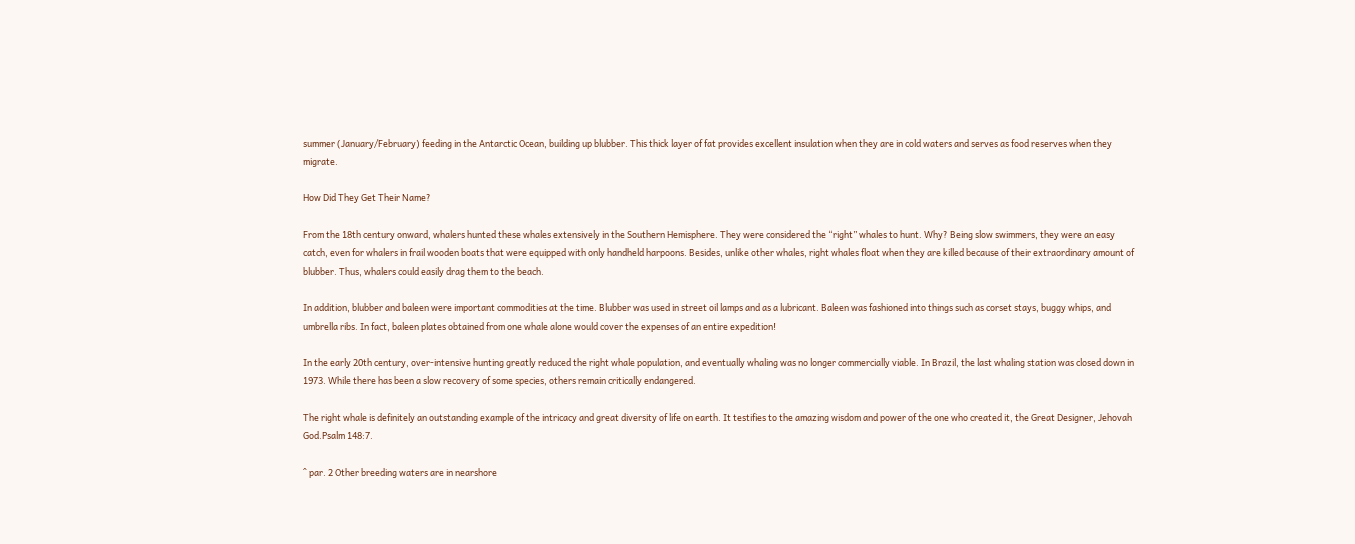summer (January/February) feeding in the Antarctic Ocean, building up blubber. This thick layer of fat provides excellent insulation when they are in cold waters and serves as food reserves when they migrate.

How Did They Get Their Name?

From the 18th century onward, whalers hunted these whales extensively in the Southern Hemisphere. They were considered the “right” whales to hunt. Why? Being slow swimmers, they were an easy catch, even for whalers in frail wooden boats that were equipped with only handheld harpoons. Besides, unlike other whales, right whales float when they are killed because of their extraordinary amount of blubber. Thus, whalers could easily drag them to the beach.

In addition, blubber and baleen were important commodities at the time. Blubber was used in street oil lamps and as a lubricant. Baleen was fashioned into things such as corset stays, buggy whips, and umbrella ribs. In fact, baleen plates obtained from one whale alone would cover the expenses of an entire expedition!

In the early 20th century, over-intensive hunting greatly reduced the right whale population, and eventually whaling was no longer commercially viable. In Brazil, the last whaling station was closed down in 1973. While there has been a slow recovery of some species, others remain critically endangered.

The right whale is definitely an outstanding example of the intricacy and great diversity of life on earth. It testifies to the amazing wisdom and power of the one who created it, the Great Designer, Jehovah God.Psalm 148:7.

^ par. 2 Other breeding waters are in nearshore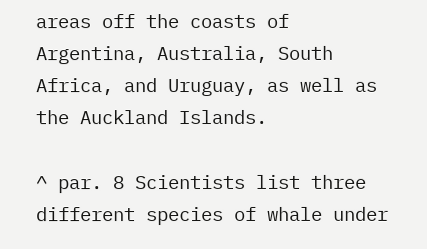areas off the coasts of Argentina, Australia, South Africa, and Uruguay, as well as the Auckland Islands.

^ par. 8 Scientists list three different species of whale under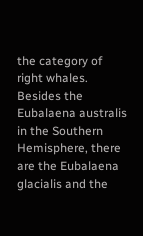the category of right whales. Besides the Eubalaena australis in the Southern Hemisphere, there are the Eubalaena glacialis and the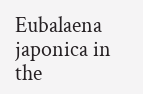Eubalaena japonica in the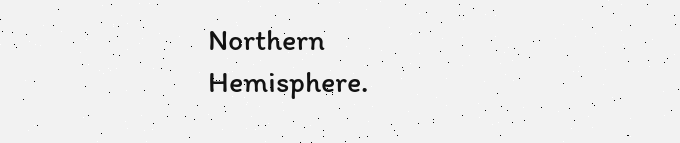Northern Hemisphere.